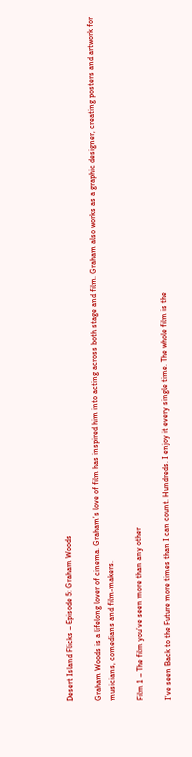Desert Island Flicks – Episode 5: Graham Woods

Graham Woods is a lifelong lover of cinema. Graham’s love of film has inspired him into acting across both stage and film. Graham also works as a graphic designer, creating posters and artwork for musicians, comedians and film-makers.

Film 1 – The film you’ve seen more than any other

I’ve seen Back to the Future more times than I can count. Hundreds. I enjoy it every single time. The whole film is the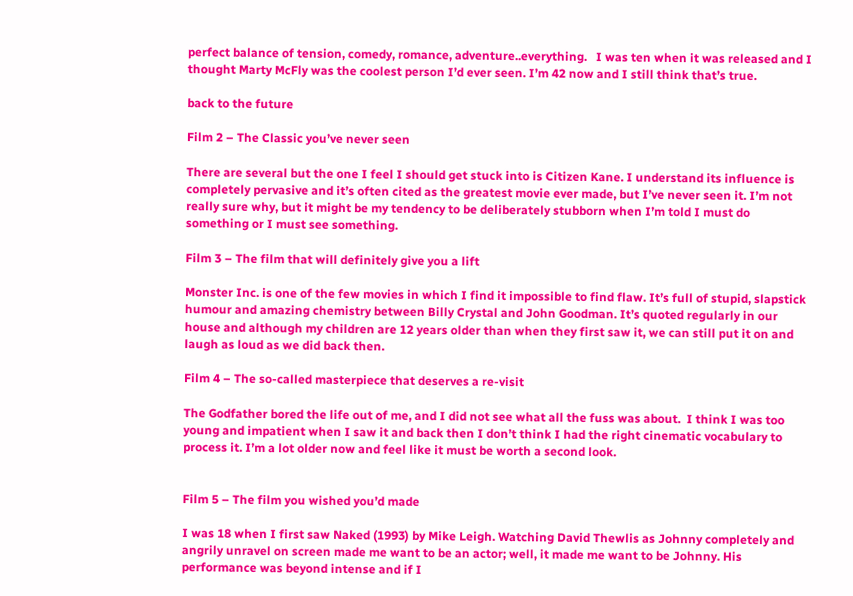perfect balance of tension, comedy, romance, adventure..everything.   I was ten when it was released and I thought Marty McFly was the coolest person I’d ever seen. I’m 42 now and I still think that’s true.

back to the future

Film 2 – The Classic you’ve never seen

There are several but the one I feel I should get stuck into is Citizen Kane. I understand its influence is completely pervasive and it’s often cited as the greatest movie ever made, but I’ve never seen it. I’m not really sure why, but it might be my tendency to be deliberately stubborn when I’m told I must do something or I must see something.

Film 3 – The film that will definitely give you a lift

Monster Inc. is one of the few movies in which I find it impossible to find flaw. It’s full of stupid, slapstick humour and amazing chemistry between Billy Crystal and John Goodman. It’s quoted regularly in our house and although my children are 12 years older than when they first saw it, we can still put it on and laugh as loud as we did back then.

Film 4 – The so-called masterpiece that deserves a re-visit

The Godfather bored the life out of me, and I did not see what all the fuss was about.  I think I was too young and impatient when I saw it and back then I don’t think I had the right cinematic vocabulary to process it. I’m a lot older now and feel like it must be worth a second look.


Film 5 – The film you wished you’d made

I was 18 when I first saw Naked (1993) by Mike Leigh. Watching David Thewlis as Johnny completely and angrily unravel on screen made me want to be an actor; well, it made me want to be Johnny. His performance was beyond intense and if I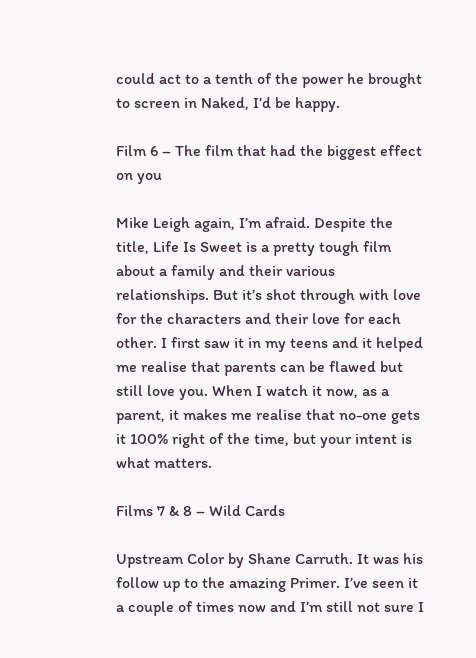could act to a tenth of the power he brought to screen in Naked, I’d be happy.

Film 6 – The film that had the biggest effect on you

Mike Leigh again, I’m afraid. Despite the title, Life Is Sweet is a pretty tough film about a family and their various relationships. But it’s shot through with love for the characters and their love for each other. I first saw it in my teens and it helped me realise that parents can be flawed but still love you. When I watch it now, as a parent, it makes me realise that no-one gets it 100% right of the time, but your intent is what matters.

Films 7 & 8 – Wild Cards

Upstream Color by Shane Carruth. It was his follow up to the amazing Primer. I’ve seen it a couple of times now and I’m still not sure I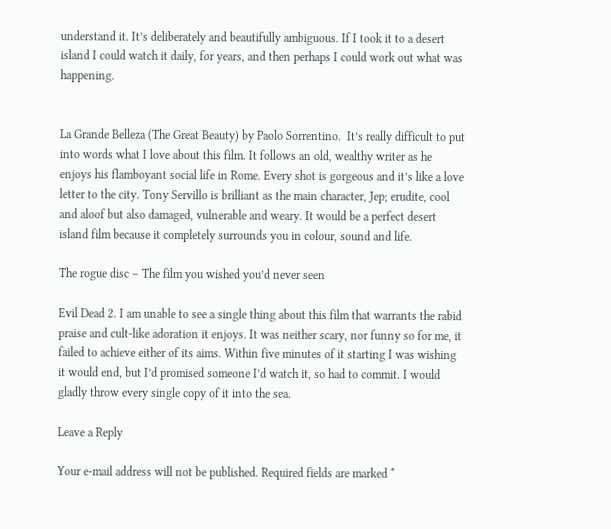understand it. It’s deliberately and beautifully ambiguous. If I took it to a desert island I could watch it daily, for years, and then perhaps I could work out what was happening.


La Grande Belleza (The Great Beauty) by Paolo Sorrentino.  It’s really difficult to put into words what I love about this film. It follows an old, wealthy writer as he enjoys his flamboyant social life in Rome. Every shot is gorgeous and it’s like a love letter to the city. Tony Servillo is brilliant as the main character, Jep; erudite, cool and aloof but also damaged, vulnerable and weary. It would be a perfect desert island film because it completely surrounds you in colour, sound and life.

The rogue disc – The film you wished you’d never seen

Evil Dead 2. I am unable to see a single thing about this film that warrants the rabid praise and cult-like adoration it enjoys. It was neither scary, nor funny so for me, it failed to achieve either of its aims. Within five minutes of it starting I was wishing it would end, but I’d promised someone I’d watch it, so had to commit. I would gladly throw every single copy of it into the sea.

Leave a Reply

Your e-mail address will not be published. Required fields are marked *